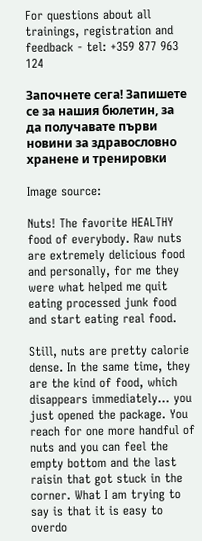For questions about all trainings, registration and feedback - tel: +359 877 963 124

Започнете сега! Запишете се за нашия бюлетин, за да получавате първи новини за здравословно хранене и тренировки

Image source:

Nuts! The favorite HEALTHY food of everybody. Raw nuts are extremely delicious food and personally, for me they were what helped me quit eating processed junk food and start eating real food.

Still, nuts are pretty calorie dense. In the same time, they are the kind of food, which disappears immediately… you just opened the package. You reach for one more handful of nuts and you can feel the empty bottom and the last raisin that got stuck in the corner. What I am trying to say is that it is easy to overdo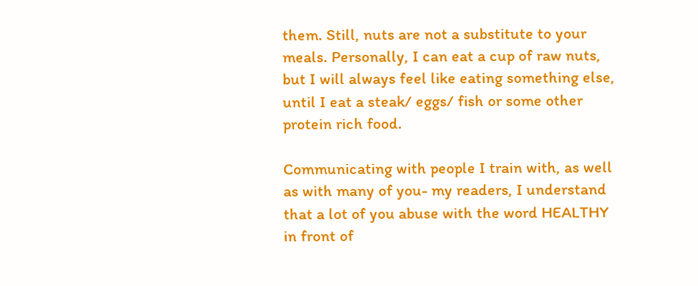them. Still, nuts are not a substitute to your meals. Personally, I can eat a cup of raw nuts, but I will always feel like eating something else, until I eat a steak/ eggs/ fish or some other protein rich food.

Communicating with people I train with, as well as with many of you- my readers, I understand that a lot of you abuse with the word HEALTHY in front of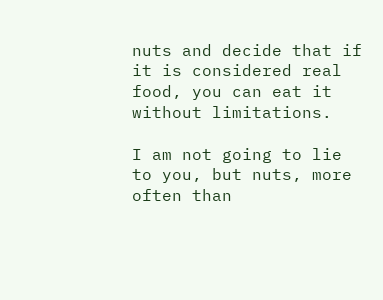nuts and decide that if it is considered real food, you can eat it without limitations.

I am not going to lie to you, but nuts, more often than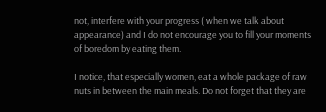not, interfere with your progress ( when we talk about appearance) and I do not encourage you to fill your moments of boredom by eating them.

I notice, that especially women, eat a whole package of raw nuts in between the main meals. Do not forget that they are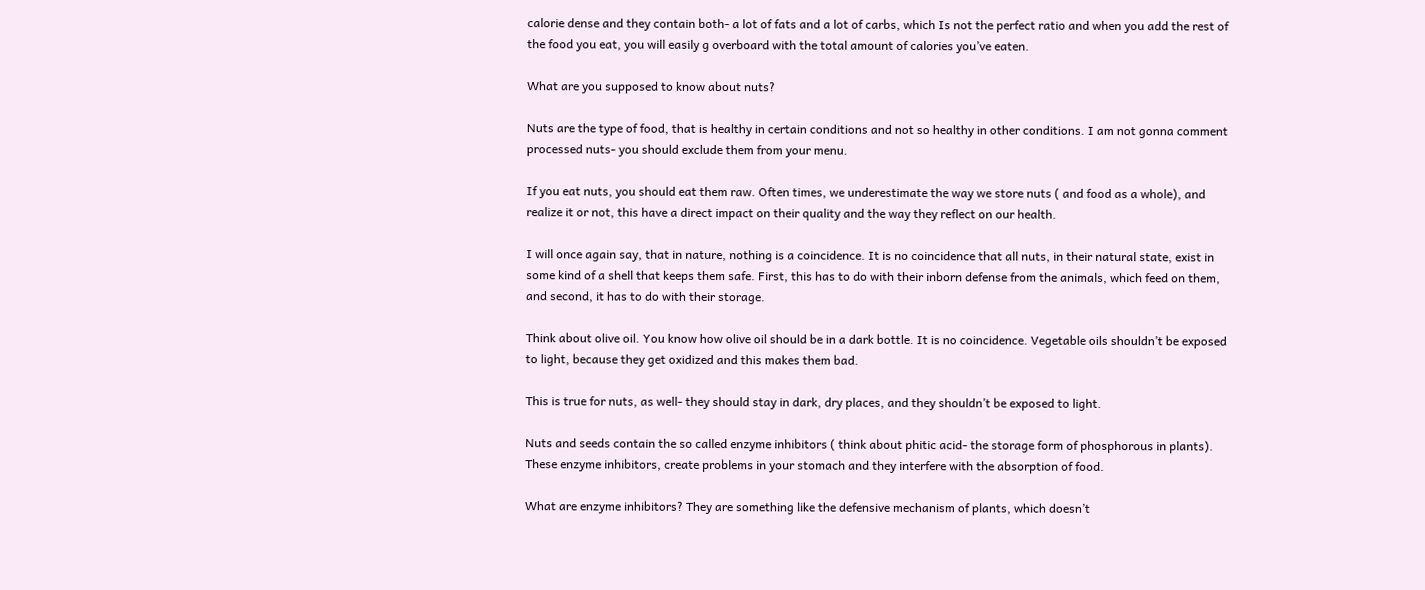calorie dense and they contain both- a lot of fats and a lot of carbs, which Is not the perfect ratio and when you add the rest of the food you eat, you will easily g overboard with the total amount of calories you’ve eaten.

What are you supposed to know about nuts?

Nuts are the type of food, that is healthy in certain conditions and not so healthy in other conditions. I am not gonna comment processed nuts- you should exclude them from your menu.

If you eat nuts, you should eat them raw. Often times, we underestimate the way we store nuts ( and food as a whole), and realize it or not, this have a direct impact on their quality and the way they reflect on our health.

I will once again say, that in nature, nothing is a coincidence. It is no coincidence that all nuts, in their natural state, exist in some kind of a shell that keeps them safe. First, this has to do with their inborn defense from the animals, which feed on them, and second, it has to do with their storage.

Think about olive oil. You know how olive oil should be in a dark bottle. It is no coincidence. Vegetable oils shouldn’t be exposed to light, because they get oxidized and this makes them bad.

This is true for nuts, as well- they should stay in dark, dry places, and they shouldn’t be exposed to light.

Nuts and seeds contain the so called enzyme inhibitors ( think about phitic acid- the storage form of phosphorous in plants). These enzyme inhibitors, create problems in your stomach and they interfere with the absorption of food.

What are enzyme inhibitors? They are something like the defensive mechanism of plants, which doesn’t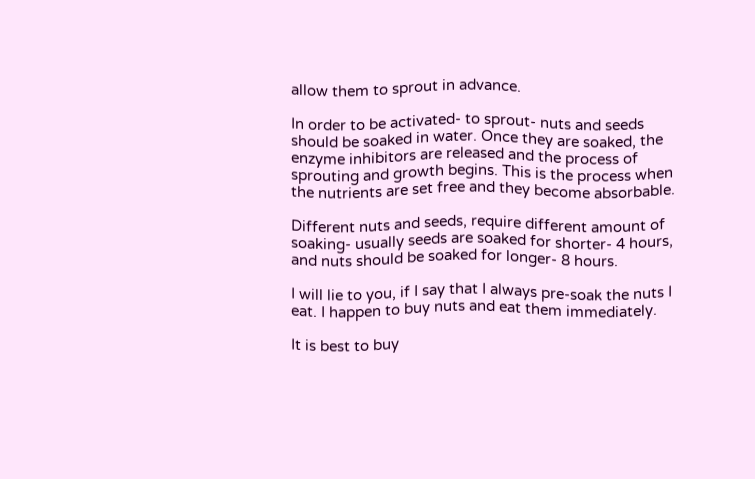allow them to sprout in advance.

In order to be activated- to sprout- nuts and seeds should be soaked in water. Once they are soaked, the enzyme inhibitors are released and the process of sprouting and growth begins. This is the process when the nutrients are set free and they become absorbable.

Different nuts and seeds, require different amount of soaking- usually seeds are soaked for shorter- 4 hours, and nuts should be soaked for longer- 8 hours.

I will lie to you, if I say that I always pre-soak the nuts I eat. I happen to buy nuts and eat them immediately.

It is best to buy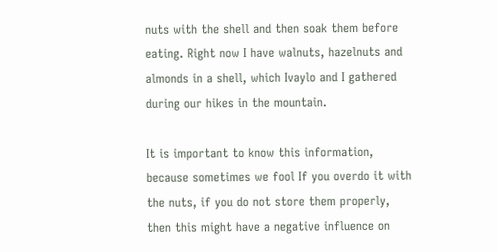nuts with the shell and then soak them before eating. Right now I have walnuts, hazelnuts and almonds in a shell, which Ivaylo and I gathered during our hikes in the mountain.

It is important to know this information, because sometimes we fool If you overdo it with the nuts, if you do not store them properly, then this might have a negative influence on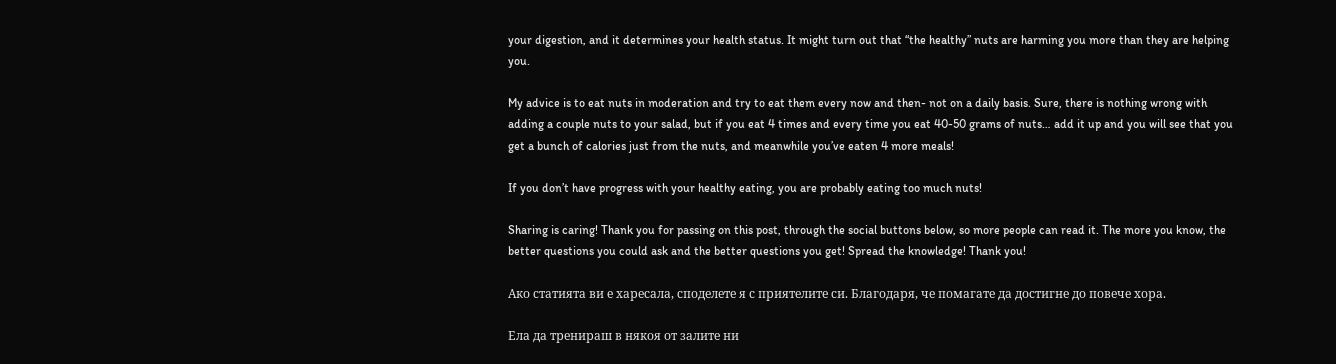your digestion, and it determines your health status. It might turn out that “the healthy” nuts are harming you more than they are helping you.

My advice is to eat nuts in moderation and try to eat them every now and then- not on a daily basis. Sure, there is nothing wrong with adding a couple nuts to your salad, but if you eat 4 times and every time you eat 40-50 grams of nuts… add it up and you will see that you get a bunch of calories just from the nuts, and meanwhile you’ve eaten 4 more meals!

If you don’t have progress with your healthy eating, you are probably eating too much nuts!

Sharing is caring! Thank you for passing on this post, through the social buttons below, so more people can read it. The more you know, the better questions you could ask and the better questions you get! Spread the knowledge! Thank you!

Ако статията ви е харесала, споделете я с приятелите си. Благодаря, че помагате да достигне до повече хора.

Ела да тренираш в някоя от залите ни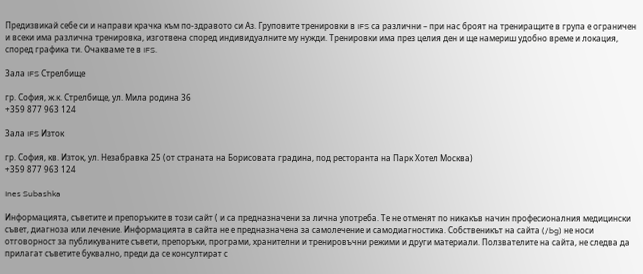Предизвикай себе си и направи крачка към по-здравото си Аз. Груповите тренировки в IFS са различни – при нас броят на трениращите в група е ограничен и всеки има различна тренировка, изготвена според индивидуалните му нужди. Тренировки има през целия ден и ще намериш удобно време и локация, според графика ти. Очакваме те в IFS.

Зала IFS Стрелбище

гр. София, ж.к. Стрелбище, ул. Мила родина 36
+359 877 963 124

Зала IFS Изток

гр. София, кв. Изток, ул. Незабравка 25 (от страната на Борисовата градина, под ресторанта на Парк Хотел Москва)
+359 877 963 124

Ines Subashka

Информацията, съветите и препоръките в този сайт ( и са предназначени за лична употреба. Те не отменят по никакъв начин професионалния медицински съвет, диагноза или лечение. Информацията в сайта не е предназначена за самолечение и самодиагностика. Собственикът на сайта (/bg) не носи отговорност за публикуваните съвети, препоръки, програми, хранителни и тренировъчни режими и други материали. Ползвателите на сайта, не следва да прилагат съветите буквално, преди да се консултират с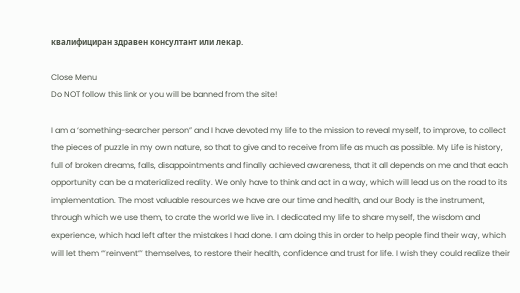квалифициран здравен консултант или лекар.

Close Menu
Do NOT follow this link or you will be banned from the site!

I am a ‘something-searcher person” and I have devoted my life to the mission to reveal myself, to improve, to collect the pieces of puzzle in my own nature, so that to give and to receive from life as much as possible. My Life is history, full of broken dreams, falls, disappointments and finally achieved awareness, that it all depends on me and that each opportunity can be a materialized reality. We only have to think and act in a way, which will lead us on the road to its implementation. The most valuable resources we have are our time and health, and our Body is the instrument, through which we use them, to crate the world we live in. I dedicated my life to share myself, the wisdom and experience, which had left after the mistakes I had done. I am doing this in order to help people find their way, which will let them “’reinvent”’ themselves, to restore their health, confidence and trust for life. I wish they could realize their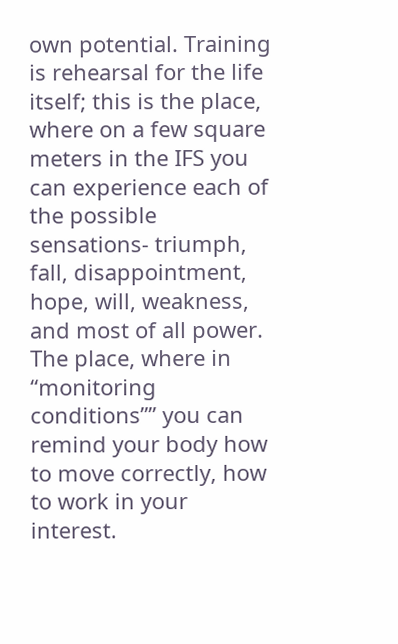own potential. Training is rehearsal for the life itself; this is the place, where on a few square meters in the IFS you can experience each of the possible sensations- triumph, fall, disappointment, hope, will, weakness, and most of all power. The place, where in “monitoring conditions”” you can remind your body how to move correctly, how to work in your interest.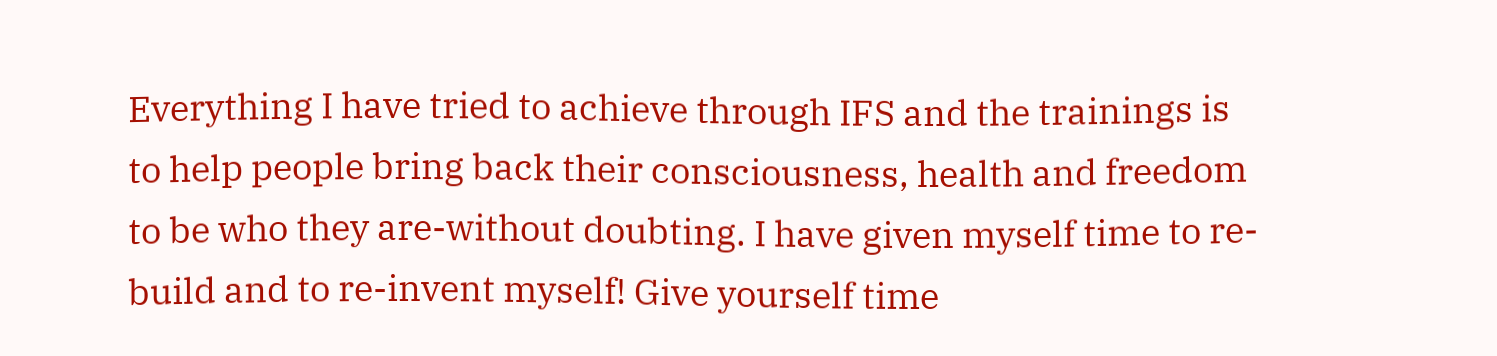Everything I have tried to achieve through IFS and the trainings is to help people bring back their consciousness, health and freedom to be who they are-without doubting. I have given myself time to re-build and to re-invent myself! Give yourself time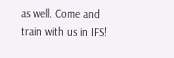as well. Come and train with us in IFS!